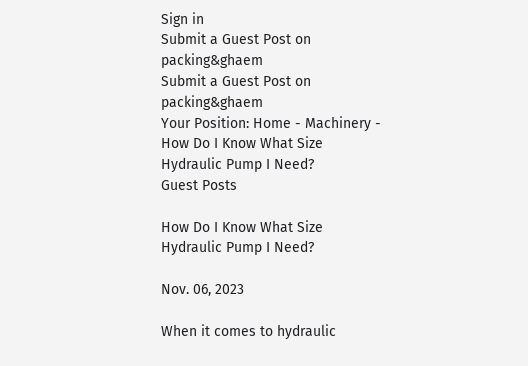Sign in
Submit a Guest Post on packing&ghaem
Submit a Guest Post on packing&ghaem
Your Position: Home - Machinery - How Do I Know What Size Hydraulic Pump I Need?
Guest Posts

How Do I Know What Size Hydraulic Pump I Need?

Nov. 06, 2023

When it comes to hydraulic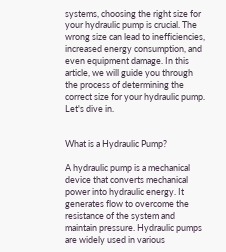systems, choosing the right size for your hydraulic pump is crucial. The wrong size can lead to inefficiencies, increased energy consumption, and even equipment damage. In this article, we will guide you through the process of determining the correct size for your hydraulic pump. Let's dive in.


What is a Hydraulic Pump?

A hydraulic pump is a mechanical device that converts mechanical power into hydraulic energy. It generates flow to overcome the resistance of the system and maintain pressure. Hydraulic pumps are widely used in various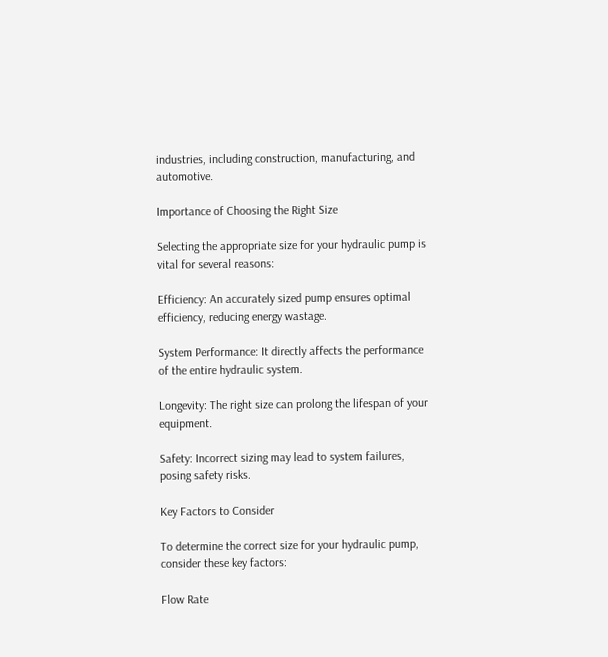industries, including construction, manufacturing, and automotive.

Importance of Choosing the Right Size

Selecting the appropriate size for your hydraulic pump is vital for several reasons:

Efficiency: An accurately sized pump ensures optimal efficiency, reducing energy wastage.

System Performance: It directly affects the performance of the entire hydraulic system.

Longevity: The right size can prolong the lifespan of your equipment.

Safety: Incorrect sizing may lead to system failures, posing safety risks.

Key Factors to Consider

To determine the correct size for your hydraulic pump, consider these key factors:

Flow Rate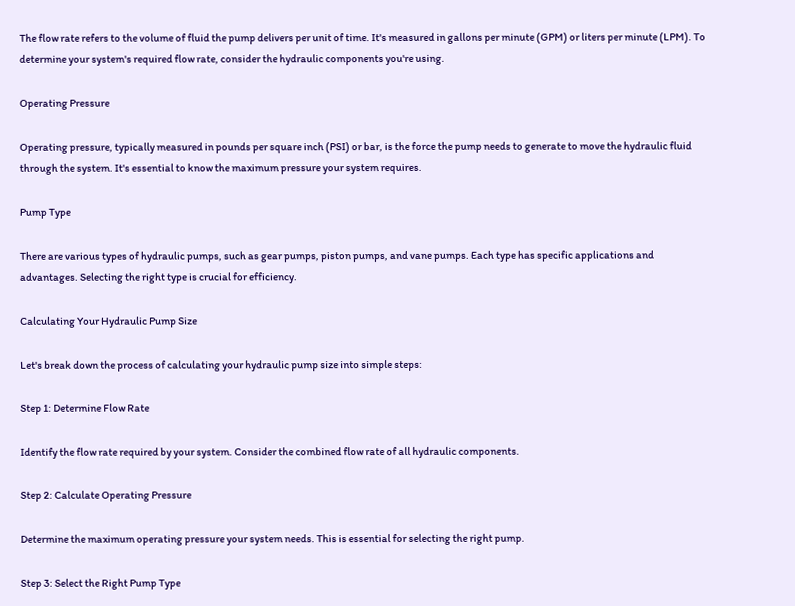The flow rate refers to the volume of fluid the pump delivers per unit of time. It's measured in gallons per minute (GPM) or liters per minute (LPM). To determine your system's required flow rate, consider the hydraulic components you're using.

Operating Pressure

Operating pressure, typically measured in pounds per square inch (PSI) or bar, is the force the pump needs to generate to move the hydraulic fluid through the system. It's essential to know the maximum pressure your system requires.

Pump Type

There are various types of hydraulic pumps, such as gear pumps, piston pumps, and vane pumps. Each type has specific applications and advantages. Selecting the right type is crucial for efficiency.

Calculating Your Hydraulic Pump Size

Let's break down the process of calculating your hydraulic pump size into simple steps:

Step 1: Determine Flow Rate

Identify the flow rate required by your system. Consider the combined flow rate of all hydraulic components.

Step 2: Calculate Operating Pressure

Determine the maximum operating pressure your system needs. This is essential for selecting the right pump.

Step 3: Select the Right Pump Type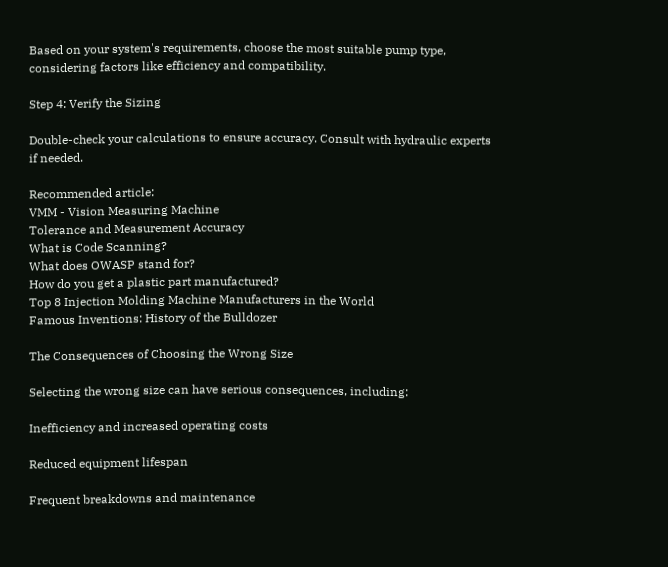Based on your system's requirements, choose the most suitable pump type, considering factors like efficiency and compatibility.

Step 4: Verify the Sizing

Double-check your calculations to ensure accuracy. Consult with hydraulic experts if needed.

Recommended article:
VMM - Vision Measuring Machine
Tolerance and Measurement Accuracy
What is Code Scanning?
What does OWASP stand for?
How do you get a plastic part manufactured?
Top 8 Injection Molding Machine Manufacturers in the World
Famous Inventions: History of the Bulldozer

The Consequences of Choosing the Wrong Size

Selecting the wrong size can have serious consequences, including:

Inefficiency and increased operating costs

Reduced equipment lifespan

Frequent breakdowns and maintenance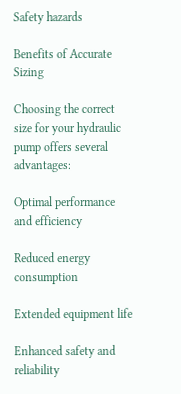Safety hazards

Benefits of Accurate Sizing

Choosing the correct size for your hydraulic pump offers several advantages:

Optimal performance and efficiency

Reduced energy consumption

Extended equipment life

Enhanced safety and reliability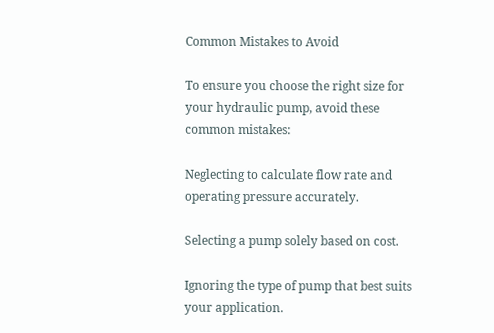Common Mistakes to Avoid

To ensure you choose the right size for your hydraulic pump, avoid these common mistakes:

Neglecting to calculate flow rate and operating pressure accurately.

Selecting a pump solely based on cost.

Ignoring the type of pump that best suits your application.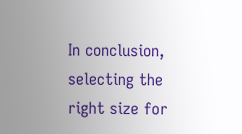In conclusion, selecting the right size for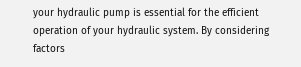your hydraulic pump is essential for the efficient operation of your hydraulic system. By considering factors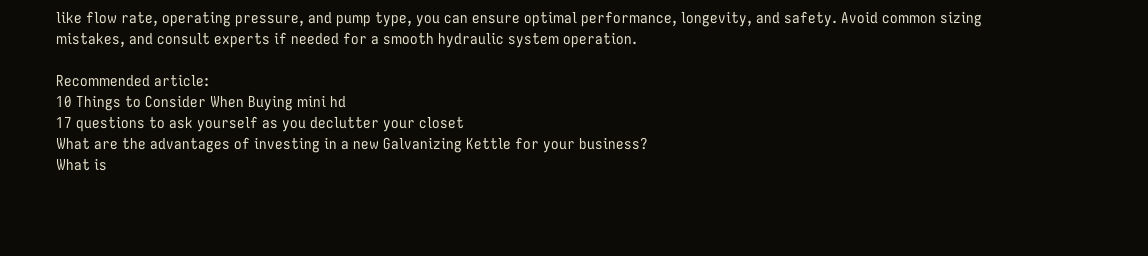like flow rate, operating pressure, and pump type, you can ensure optimal performance, longevity, and safety. Avoid common sizing mistakes, and consult experts if needed for a smooth hydraulic system operation.

Recommended article:
10 Things to Consider When Buying mini hd
17 questions to ask yourself as you declutter your closet
What are the advantages of investing in a new Galvanizing Kettle for your business?
What is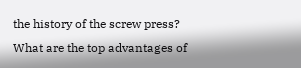the history of the screw press?
What are the top advantages of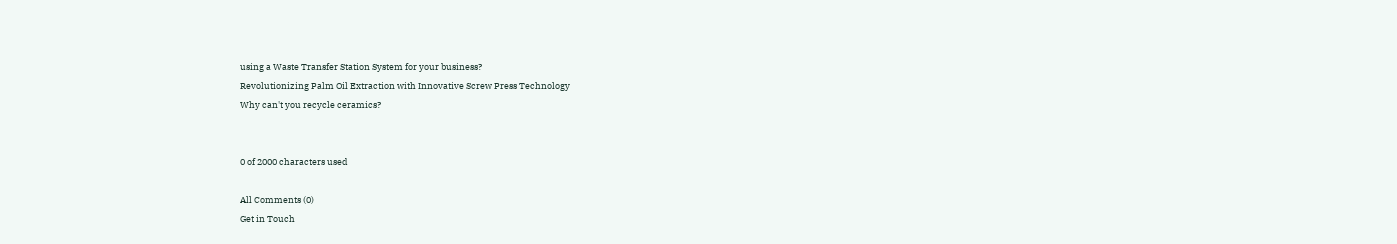using a Waste Transfer Station System for your business?
Revolutionizing Palm Oil Extraction with Innovative Screw Press Technology
Why can't you recycle ceramics?


0 of 2000 characters used

All Comments (0)
Get in Touch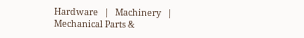Hardware   |   Machinery   |   Mechanical Parts &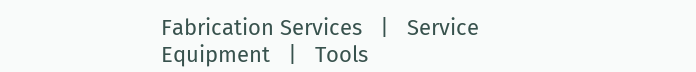Fabrication Services   |   Service Equipment   |   Tools